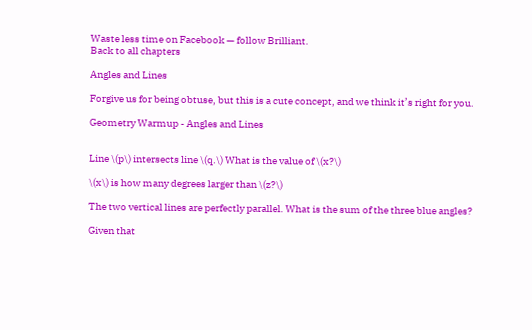Waste less time on Facebook — follow Brilliant.
Back to all chapters

Angles and Lines

Forgive us for being obtuse, but this is a cute concept, and we think it’s right for you.

Geometry Warmup - Angles and Lines


Line \(p\) intersects line \(q.\) What is the value of \(x?\)

\(x\) is how many degrees larger than \(z?\)

The two vertical lines are perfectly parallel. What is the sum of the three blue angles?

Given that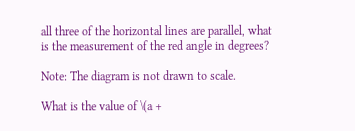all three of the horizontal lines are parallel, what is the measurement of the red angle in degrees?

Note: The diagram is not drawn to scale.

What is the value of \(a +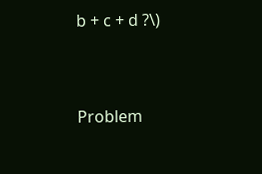b + c + d ?\)


Problem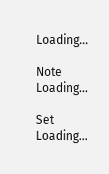Loading...

Note Loading...

Set Loading...